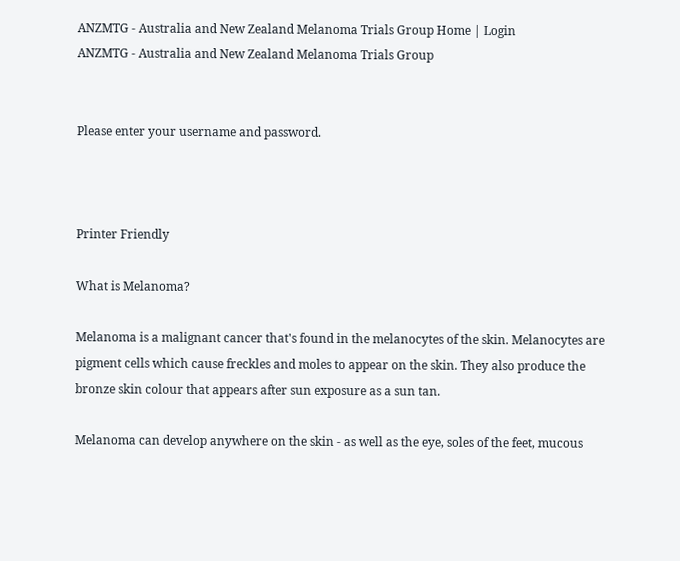ANZMTG - Australia and New Zealand Melanoma Trials Group Home | Login
ANZMTG - Australia and New Zealand Melanoma Trials Group


Please enter your username and password.



Printer Friendly

What is Melanoma?

Melanoma is a malignant cancer that's found in the melanocytes of the skin. Melanocytes are pigment cells which cause freckles and moles to appear on the skin. They also produce the bronze skin colour that appears after sun exposure as a sun tan.

Melanoma can develop anywhere on the skin - as well as the eye, soles of the feet, mucous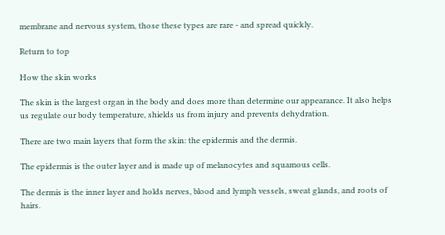membrane and nervous system, those these types are rare - and spread quickly.

Return to top

How the skin works

The skin is the largest organ in the body and does more than determine our appearance. It also helps us regulate our body temperature, shields us from injury and prevents dehydration.

There are two main layers that form the skin: the epidermis and the dermis.

The epidermis is the outer layer and is made up of melanocytes and squamous cells.

The dermis is the inner layer and holds nerves, blood and lymph vessels, sweat glands, and roots of hairs.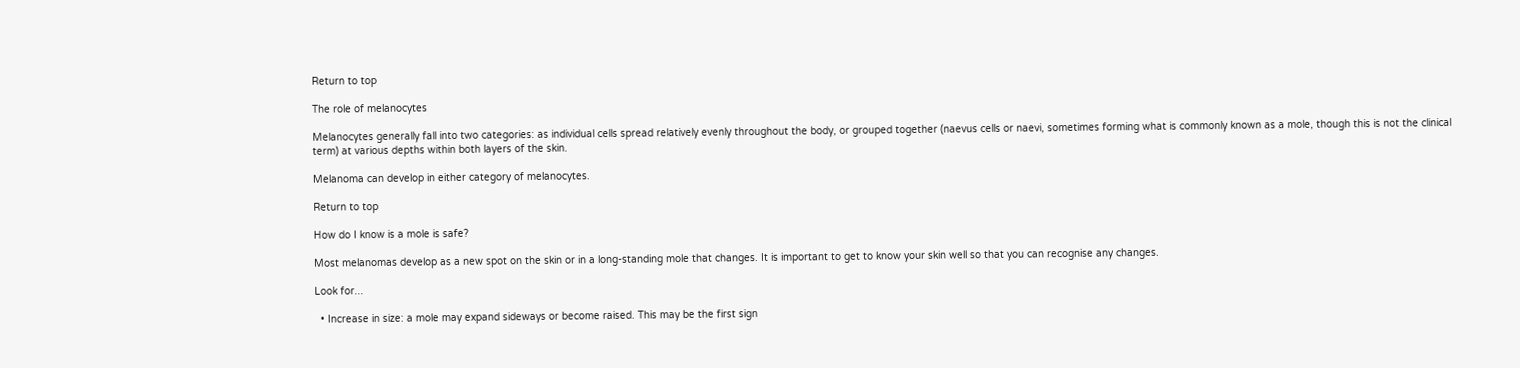Return to top

The role of melanocytes

Melanocytes generally fall into two categories: as individual cells spread relatively evenly throughout the body, or grouped together (naevus cells or naevi, sometimes forming what is commonly known as a mole, though this is not the clinical term) at various depths within both layers of the skin.

Melanoma can develop in either category of melanocytes.

Return to top

How do I know is a mole is safe?

Most melanomas develop as a new spot on the skin or in a long-standing mole that changes. It is important to get to know your skin well so that you can recognise any changes.

Look for...

  • Increase in size: a mole may expand sideways or become raised. This may be the first sign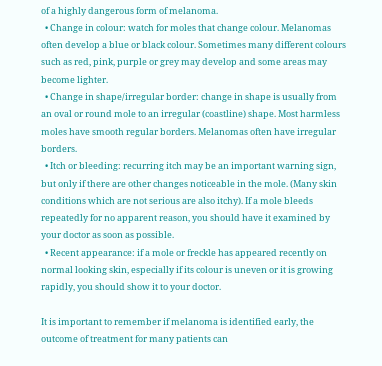of a highly dangerous form of melanoma.
  • Change in colour: watch for moles that change colour. Melanomas often develop a blue or black colour. Sometimes many different colours such as red, pink, purple or grey may develop and some areas may become lighter.
  • Change in shape/irregular border: change in shape is usually from an oval or round mole to an irregular (coastline) shape. Most harmless moles have smooth regular borders. Melanomas often have irregular borders.
  • Itch or bleeding: recurring itch may be an important warning sign, but only if there are other changes noticeable in the mole. (Many skin conditions which are not serious are also itchy). If a mole bleeds repeatedly for no apparent reason, you should have it examined by your doctor as soon as possible.
  • Recent appearance: if a mole or freckle has appeared recently on normal looking skin, especially if its colour is uneven or it is growing rapidly, you should show it to your doctor.

It is important to remember if melanoma is identified early, the outcome of treatment for many patients can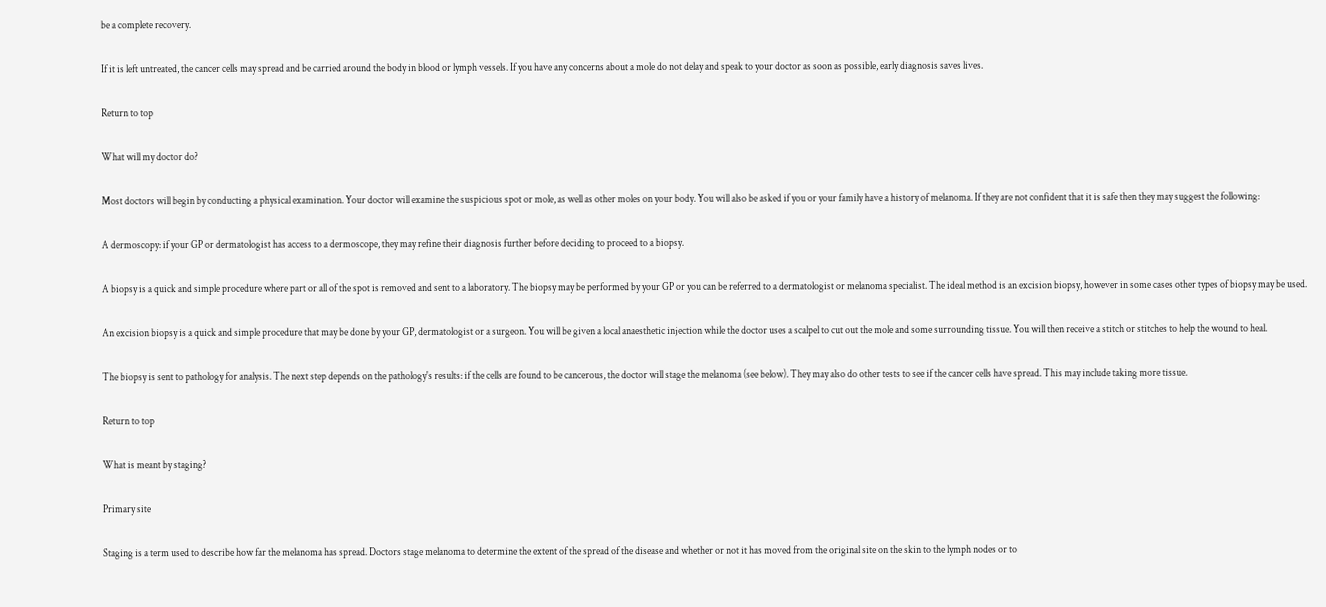be a complete recovery.

If it is left untreated, the cancer cells may spread and be carried around the body in blood or lymph vessels. If you have any concerns about a mole do not delay and speak to your doctor as soon as possible, early diagnosis saves lives.

Return to top

What will my doctor do?

Most doctors will begin by conducting a physical examination. Your doctor will examine the suspicious spot or mole, as well as other moles on your body. You will also be asked if you or your family have a history of melanoma. If they are not confident that it is safe then they may suggest the following:

A dermoscopy: if your GP or dermatologist has access to a dermoscope, they may refine their diagnosis further before deciding to proceed to a biopsy.

A biopsy is a quick and simple procedure where part or all of the spot is removed and sent to a laboratory. The biopsy may be performed by your GP or you can be referred to a dermatologist or melanoma specialist. The ideal method is an excision biopsy, however in some cases other types of biopsy may be used.

An excision biopsy is a quick and simple procedure that may be done by your GP, dermatologist or a surgeon. You will be given a local anaesthetic injection while the doctor uses a scalpel to cut out the mole and some surrounding tissue. You will then receive a stitch or stitches to help the wound to heal.

The biopsy is sent to pathology for analysis. The next step depends on the pathology's results: if the cells are found to be cancerous, the doctor will stage the melanoma (see below). They may also do other tests to see if the cancer cells have spread. This may include taking more tissue.

Return to top

What is meant by staging?

Primary site

Staging is a term used to describe how far the melanoma has spread. Doctors stage melanoma to determine the extent of the spread of the disease and whether or not it has moved from the original site on the skin to the lymph nodes or to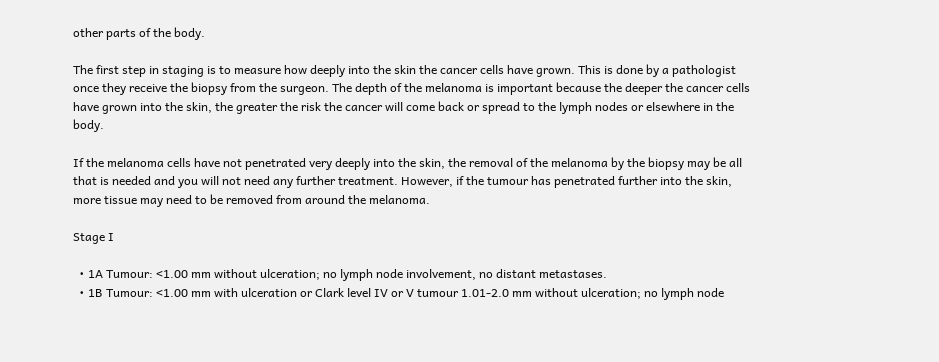other parts of the body.

The first step in staging is to measure how deeply into the skin the cancer cells have grown. This is done by a pathologist once they receive the biopsy from the surgeon. The depth of the melanoma is important because the deeper the cancer cells have grown into the skin, the greater the risk the cancer will come back or spread to the lymph nodes or elsewhere in the body.

If the melanoma cells have not penetrated very deeply into the skin, the removal of the melanoma by the biopsy may be all that is needed and you will not need any further treatment. However, if the tumour has penetrated further into the skin, more tissue may need to be removed from around the melanoma.

Stage I

  • 1A Tumour: <1.00 mm without ulceration; no lymph node involvement, no distant metastases.
  • 1B Tumour: <1.00 mm with ulceration or Clark level IV or V tumour 1.01-2.0 mm without ulceration; no lymph node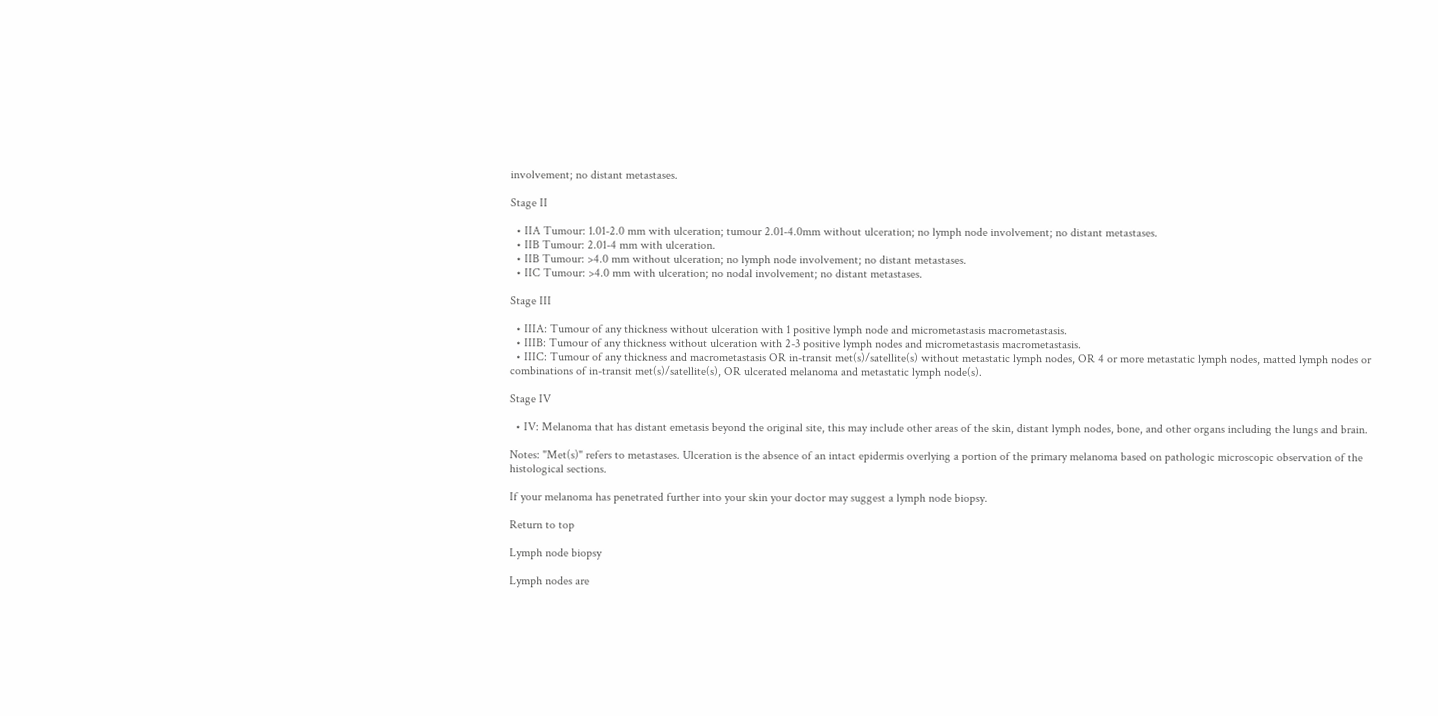involvement; no distant metastases.

Stage II

  • IIA Tumour: 1.01-2.0 mm with ulceration; tumour 2.01-4.0mm without ulceration; no lymph node involvement; no distant metastases.
  • IIB Tumour: 2.01-4 mm with ulceration.
  • IIB Tumour: >4.0 mm without ulceration; no lymph node involvement; no distant metastases.
  • IIC Tumour: >4.0 mm with ulceration; no nodal involvement; no distant metastases.

Stage III

  • IIIA: Tumour of any thickness without ulceration with 1 positive lymph node and micrometastasis macrometastasis.
  • IIIB: Tumour of any thickness without ulceration with 2-3 positive lymph nodes and micrometastasis macrometastasis.
  • IIIC: Tumour of any thickness and macrometastasis OR in-transit met(s)/satellite(s) without metastatic lymph nodes, OR 4 or more metastatic lymph nodes, matted lymph nodes or combinations of in-transit met(s)/satellite(s), OR ulcerated melanoma and metastatic lymph node(s).

Stage IV

  • IV: Melanoma that has distant emetasis beyond the original site, this may include other areas of the skin, distant lymph nodes, bone, and other organs including the lungs and brain.

Notes: "Met(s)" refers to metastases. Ulceration is the absence of an intact epidermis overlying a portion of the primary melanoma based on pathologic microscopic observation of the histological sections.

If your melanoma has penetrated further into your skin your doctor may suggest a lymph node biopsy.

Return to top

Lymph node biopsy

Lymph nodes are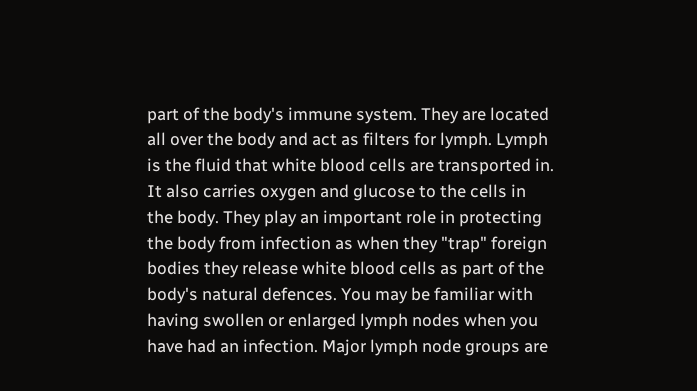part of the body's immune system. They are located all over the body and act as filters for lymph. Lymph is the fluid that white blood cells are transported in. It also carries oxygen and glucose to the cells in the body. They play an important role in protecting the body from infection as when they "trap" foreign bodies they release white blood cells as part of the body's natural defences. You may be familiar with having swollen or enlarged lymph nodes when you have had an infection. Major lymph node groups are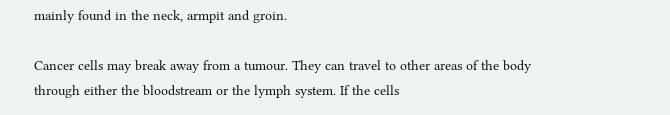mainly found in the neck, armpit and groin.

Cancer cells may break away from a tumour. They can travel to other areas of the body through either the bloodstream or the lymph system. If the cells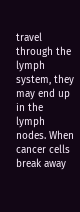travel through the lymph system, they may end up in the lymph nodes. When cancer cells break away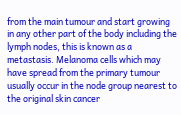from the main tumour and start growing in any other part of the body including the lymph nodes, this is known as a metastasis. Melanoma cells which may have spread from the primary tumour usually occur in the node group nearest to the original skin cancer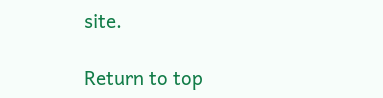site.

Return to top